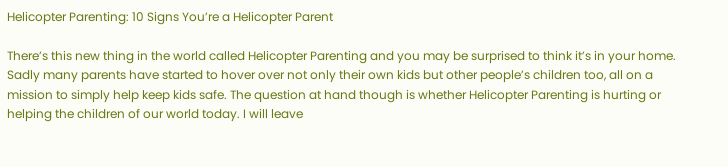Helicopter Parenting: 10 Signs You’re a Helicopter Parent

There’s this new thing in the world called Helicopter Parenting and you may be surprised to think it’s in your home. Sadly many parents have started to hover over not only their own kids but other people’s children too, all on a mission to simply help keep kids safe. The question at hand though is whether Helicopter Parenting is hurting or helping the children of our world today. I will leave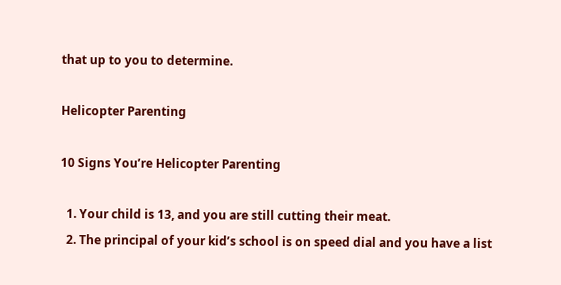that up to you to determine.

Helicopter Parenting

10 Signs You’re Helicopter Parenting

  1. Your child is 13, and you are still cutting their meat.
  2. The principal of your kid’s school is on speed dial and you have a list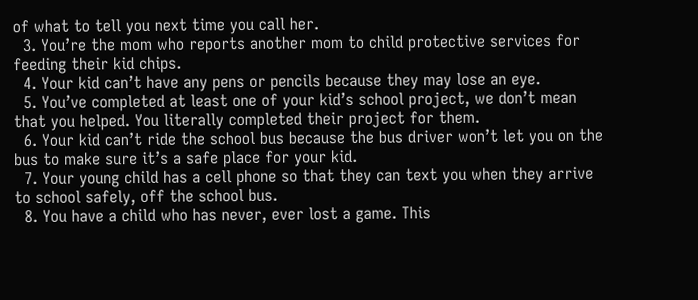of what to tell you next time you call her.
  3. You’re the mom who reports another mom to child protective services for feeding their kid chips.
  4. Your kid can’t have any pens or pencils because they may lose an eye.
  5. You’ve completed at least one of your kid’s school project, we don’t mean that you helped. You literally completed their project for them.
  6. Your kid can’t ride the school bus because the bus driver won’t let you on the bus to make sure it’s a safe place for your kid.
  7. Your young child has a cell phone so that they can text you when they arrive to school safely, off the school bus.
  8. You have a child who has never, ever lost a game. This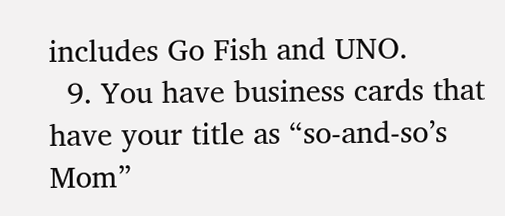includes Go Fish and UNO.
  9. You have business cards that have your title as “so-and-so’s Mom”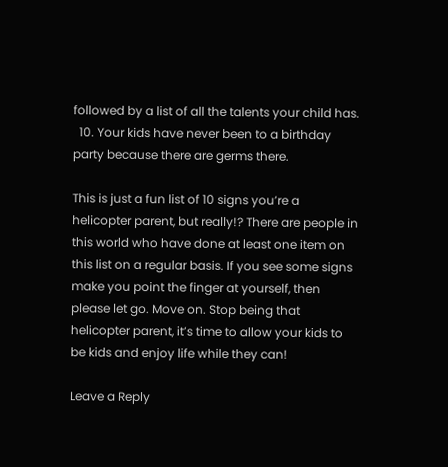followed by a list of all the talents your child has.
  10. Your kids have never been to a birthday party because there are germs there.

This is just a fun list of 10 signs you’re a helicopter parent, but really!? There are people in this world who have done at least one item on this list on a regular basis. If you see some signs make you point the finger at yourself, then please let go. Move on. Stop being that helicopter parent, it’s time to allow your kids to be kids and enjoy life while they can!

Leave a Reply